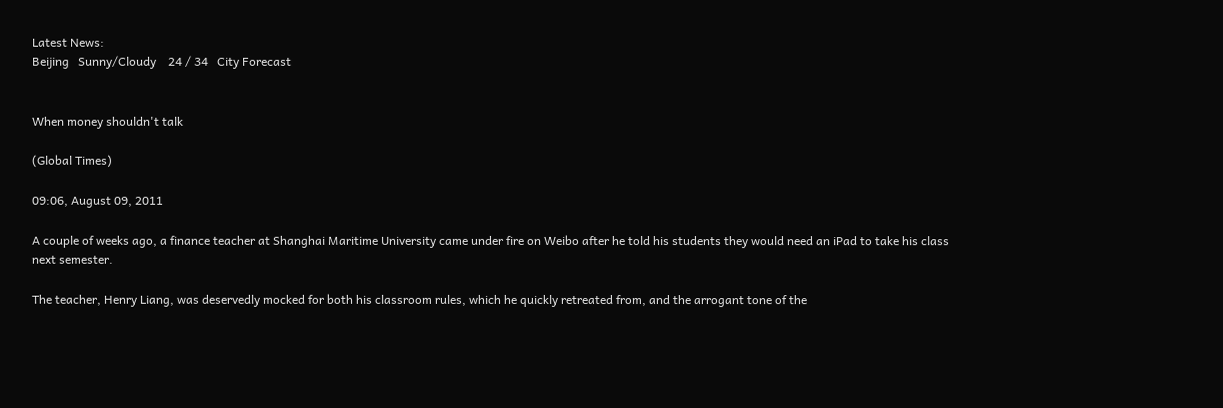Latest News:
Beijing   Sunny/Cloudy    24 / 34   City Forecast


When money shouldn't talk

(Global Times)

09:06, August 09, 2011

A couple of weeks ago, a finance teacher at Shanghai Maritime University came under fire on Weibo after he told his students they would need an iPad to take his class next semester.

The teacher, Henry Liang, was deservedly mocked for both his classroom rules, which he quickly retreated from, and the arrogant tone of the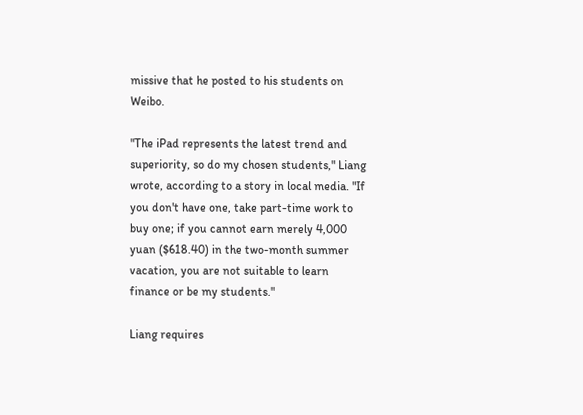missive that he posted to his students on Weibo.

"The iPad represents the latest trend and superiority, so do my chosen students," Liang wrote, according to a story in local media. "If you don't have one, take part-time work to buy one; if you cannot earn merely 4,000 yuan ($618.40) in the two-month summer vacation, you are not suitable to learn finance or be my students."

Liang requires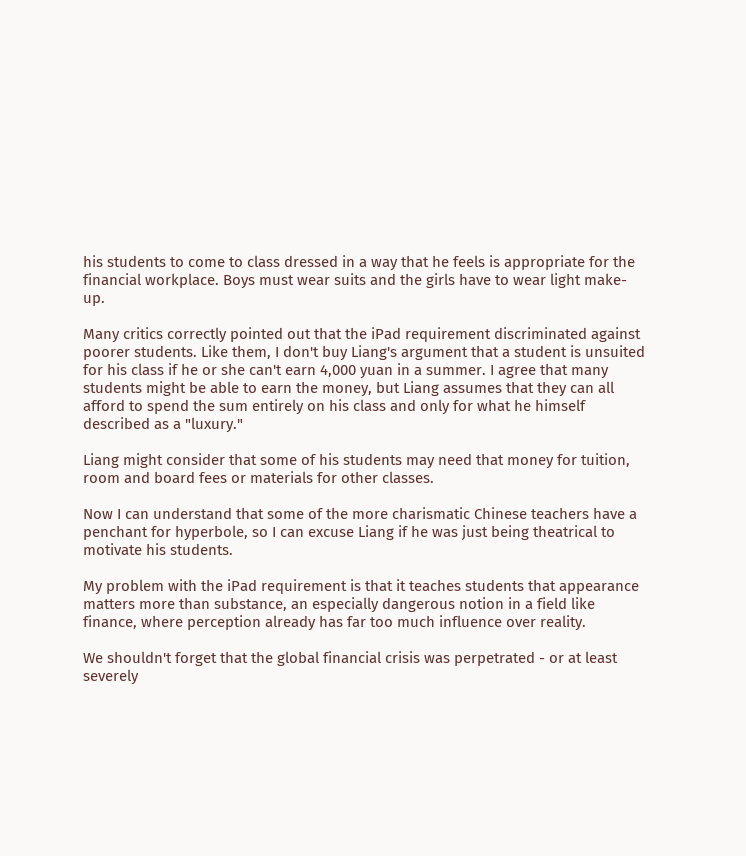his students to come to class dressed in a way that he feels is appropriate for the financial workplace. Boys must wear suits and the girls have to wear light make-up.

Many critics correctly pointed out that the iPad requirement discriminated against poorer students. Like them, I don't buy Liang's argument that a student is unsuited for his class if he or she can't earn 4,000 yuan in a summer. I agree that many students might be able to earn the money, but Liang assumes that they can all afford to spend the sum entirely on his class and only for what he himself described as a "luxury."

Liang might consider that some of his students may need that money for tuition, room and board fees or materials for other classes.

Now I can understand that some of the more charismatic Chinese teachers have a penchant for hyperbole, so I can excuse Liang if he was just being theatrical to motivate his students.

My problem with the iPad requirement is that it teaches students that appearance matters more than substance, an especially dangerous notion in a field like finance, where perception already has far too much influence over reality.

We shouldn't forget that the global financial crisis was perpetrated - or at least severely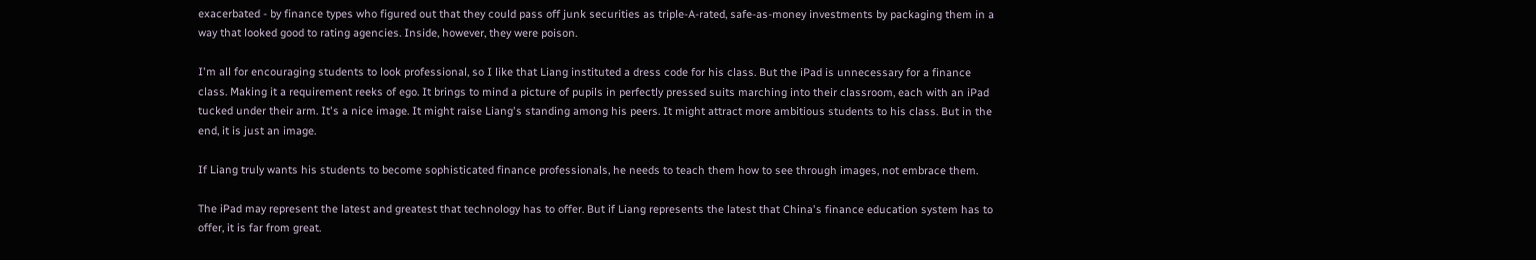exacerbated - by finance types who figured out that they could pass off junk securities as triple-A-rated, safe-as-money investments by packaging them in a way that looked good to rating agencies. Inside, however, they were poison.

I'm all for encouraging students to look professional, so I like that Liang instituted a dress code for his class. But the iPad is unnecessary for a finance class. Making it a requirement reeks of ego. It brings to mind a picture of pupils in perfectly pressed suits marching into their classroom, each with an iPad tucked under their arm. It's a nice image. It might raise Liang's standing among his peers. It might attract more ambitious students to his class. But in the end, it is just an image.

If Liang truly wants his students to become sophisticated finance professionals, he needs to teach them how to see through images, not embrace them.

The iPad may represent the latest and greatest that technology has to offer. But if Liang represents the latest that China's finance education system has to offer, it is far from great.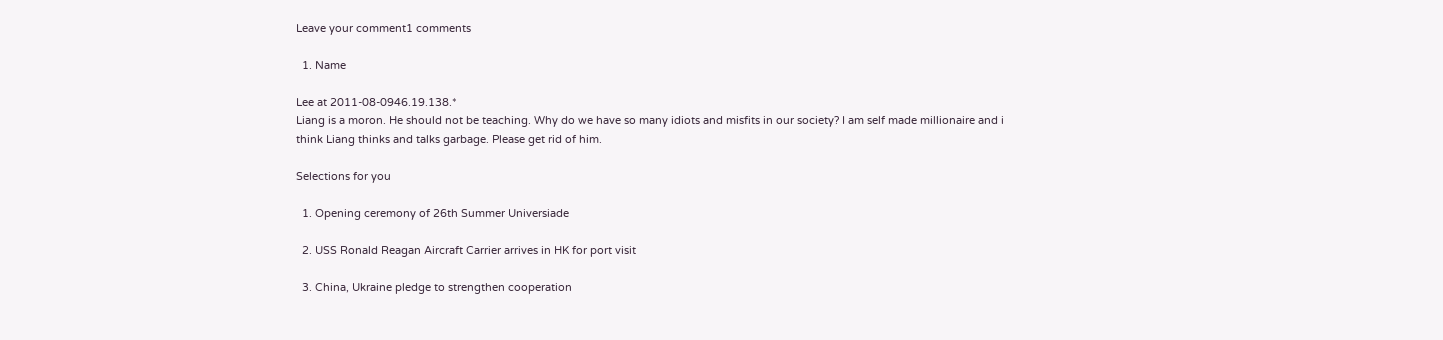Leave your comment1 comments

  1. Name

Lee at 2011-08-0946.19.138.*
Liang is a moron. He should not be teaching. Why do we have so many idiots and misfits in our society? I am self made millionaire and i think Liang thinks and talks garbage. Please get rid of him.

Selections for you

  1. Opening ceremony of 26th Summer Universiade

  2. USS Ronald Reagan Aircraft Carrier arrives in HK for port visit

  3. China, Ukraine pledge to strengthen cooperation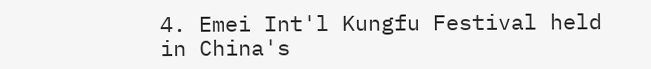4. Emei Int'l Kungfu Festival held in China's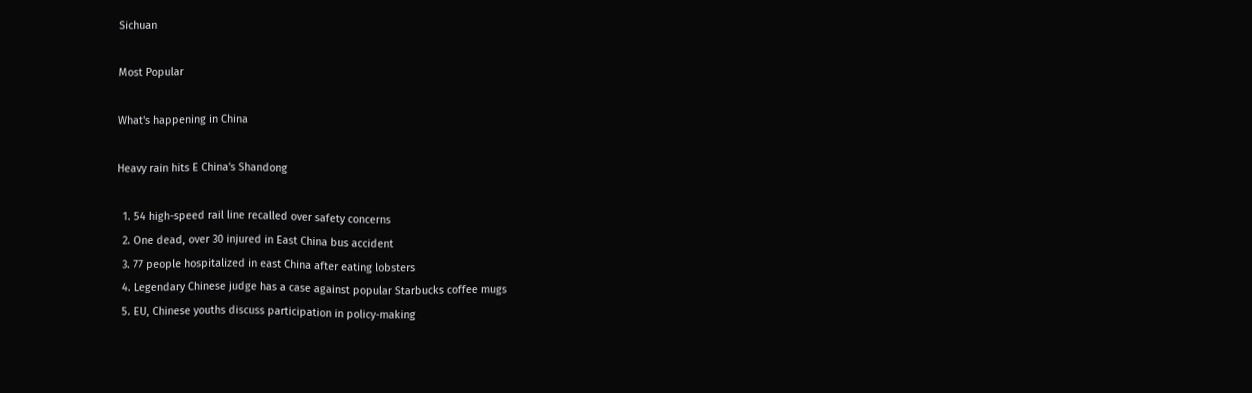Sichuan

Most Popular

What's happening in China

Heavy rain hits E China's Shandong

  1. 54 high-speed rail line recalled over safety concerns
  2. One dead, over 30 injured in East China bus accident
  3. 77 people hospitalized in east China after eating lobsters
  4. Legendary Chinese judge has a case against popular Starbucks coffee mugs
  5. EU, Chinese youths discuss participation in policy-making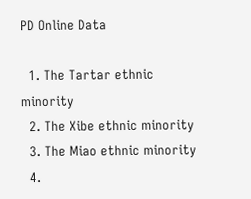PD Online Data

  1. The Tartar ethnic minority
  2. The Xibe ethnic minority
  3. The Miao ethnic minority
  4.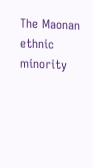The Maonan ethnic minority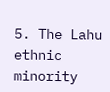5. The Lahu ethnic minority